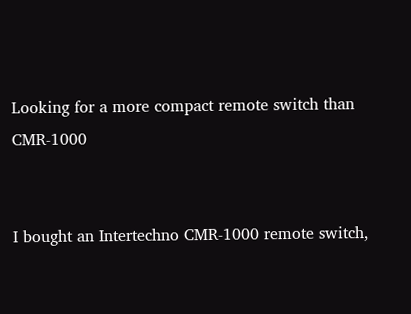Looking for a more compact remote switch than CMR-1000


I bought an Intertechno CMR-1000 remote switch,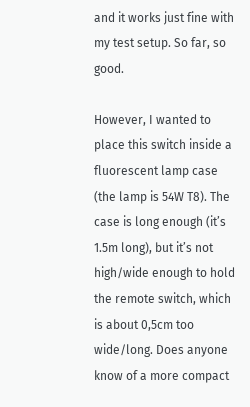and it works just fine with my test setup. So far, so good.

However, I wanted to place this switch inside a fluorescent lamp case (the lamp is 54W T8). The case is long enough (it’s 1.5m long), but it’s not high/wide enough to hold the remote switch, which is about 0,5cm too wide/long. Does anyone know of a more compact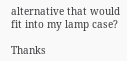alternative that would fit into my lamp case?

Thanks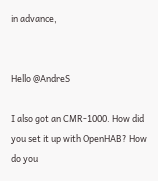in advance,


Hello @AndreS

I also got an CMR-1000. How did you set it up with OpenHAB? How do you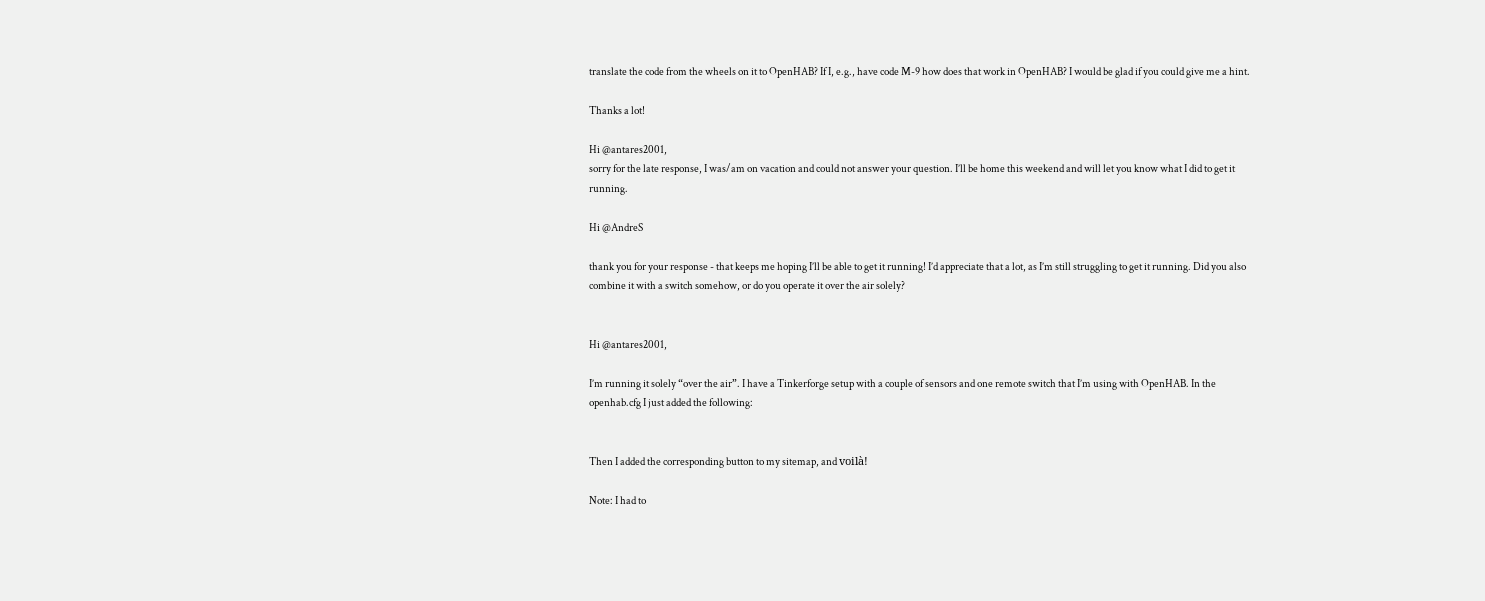translate the code from the wheels on it to OpenHAB? If I, e.g., have code M-9 how does that work in OpenHAB? I would be glad if you could give me a hint.

Thanks a lot!

Hi @antares2001,
sorry for the late response, I was/am on vacation and could not answer your question. I’ll be home this weekend and will let you know what I did to get it running.

Hi @AndreS

thank you for your response - that keeps me hoping I’ll be able to get it running! I’d appreciate that a lot, as I’m still struggling to get it running. Did you also combine it with a switch somehow, or do you operate it over the air solely?


Hi @antares2001,

I’m running it solely “over the air”. I have a Tinkerforge setup with a couple of sensors and one remote switch that I’m using with OpenHAB. In the openhab.cfg I just added the following:


Then I added the corresponding button to my sitemap, and voilà!

Note: I had to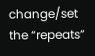change/set the “repeats”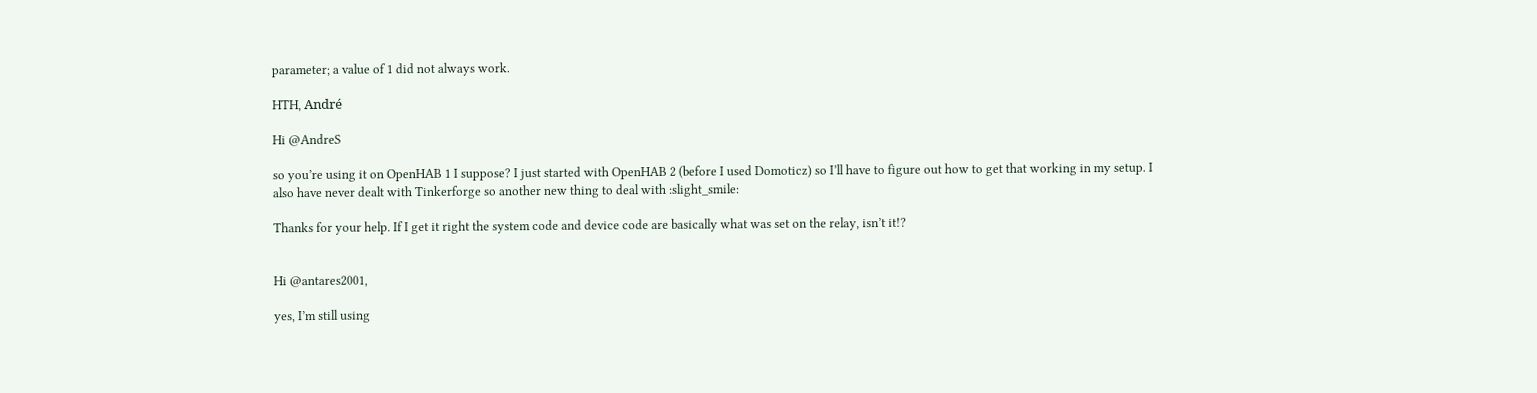parameter; a value of 1 did not always work.

HTH, André

Hi @AndreS

so you’re using it on OpenHAB 1 I suppose? I just started with OpenHAB 2 (before I used Domoticz) so I’ll have to figure out how to get that working in my setup. I also have never dealt with Tinkerforge so another new thing to deal with :slight_smile:

Thanks for your help. If I get it right the system code and device code are basically what was set on the relay, isn’t it!?


Hi @antares2001,

yes, I’m still using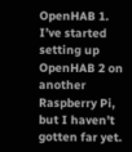OpenHAB 1. I’ve started setting up OpenHAB 2 on another Raspberry Pi, but I haven’t gotten far yet.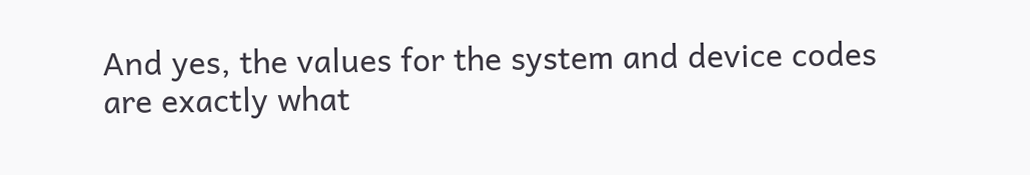And yes, the values for the system and device codes are exactly what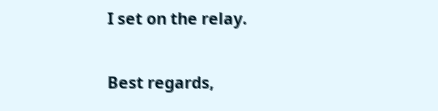I set on the relay.

Best regards,